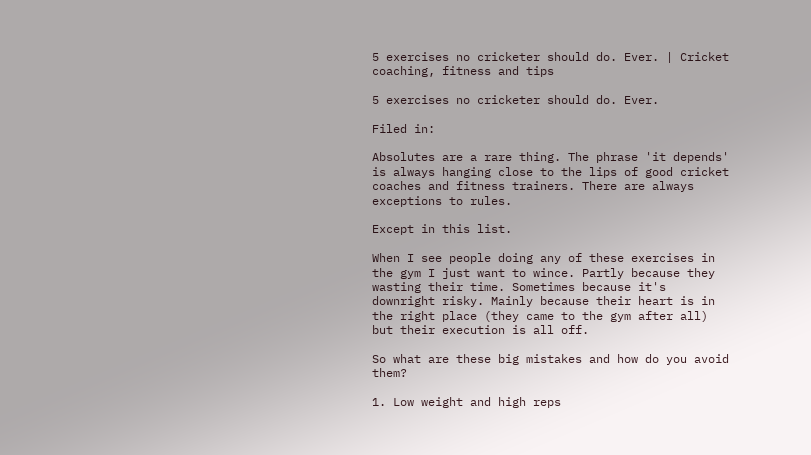5 exercises no cricketer should do. Ever. | Cricket coaching, fitness and tips

5 exercises no cricketer should do. Ever.

Filed in:

Absolutes are a rare thing. The phrase 'it depends' is always hanging close to the lips of good cricket coaches and fitness trainers. There are always exceptions to rules.

Except in this list.

When I see people doing any of these exercises in the gym I just want to wince. Partly because they wasting their time. Sometimes because it's downright risky. Mainly because their heart is in the right place (they came to the gym after all) but their execution is all off.

So what are these big mistakes and how do you avoid them?

1. Low weight and high reps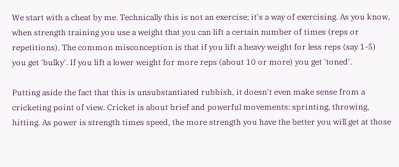We start with a cheat by me. Technically this is not an exercise; it's a way of exercising. As you know, when strength training you use a weight that you can lift a certain number of times (reps or repetitions). The common misconception is that if you lift a heavy weight for less reps (say 1-5) you get 'bulky'. If you lift a lower weight for more reps (about 10 or more) you get 'toned'.

Putting aside the fact that this is unsubstantiated rubbish, it doesn't even make sense from a cricketing point of view. Cricket is about brief and powerful movements: sprinting, throwing, hitting. As power is strength times speed, the more strength you have the better you will get at those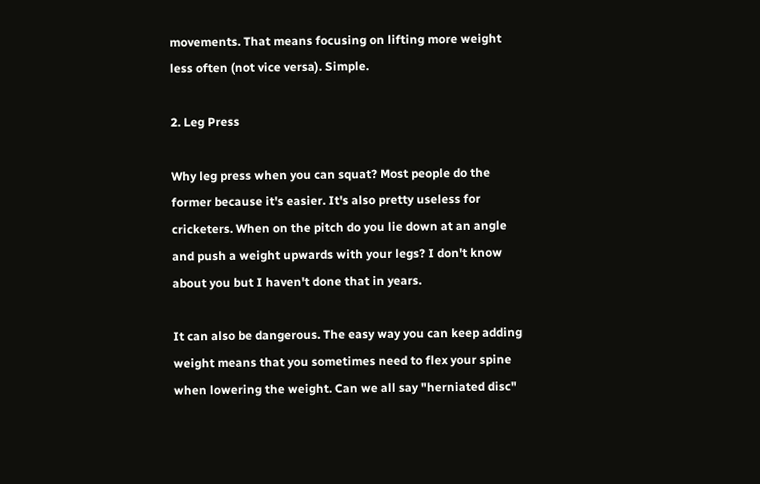movements. That means focusing on lifting more weight less often (not vice versa). Simple.

2. Leg Press

Why leg press when you can squat? Most people do the former because it's easier. It's also pretty useless for cricketers. When on the pitch do you lie down at an angle and push a weight upwards with your legs? I don't know about you but I haven't done that in years.

It can also be dangerous. The easy way you can keep adding weight means that you sometimes need to flex your spine when lowering the weight. Can we all say "herniated disc"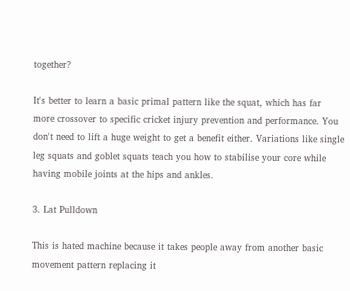together?

It's better to learn a basic primal pattern like the squat, which has far more crossover to specific cricket injury prevention and performance. You don't need to lift a huge weight to get a benefit either. Variations like single leg squats and goblet squats teach you how to stabilise your core while having mobile joints at the hips and ankles.

3. Lat Pulldown

This is hated machine because it takes people away from another basic movement pattern replacing it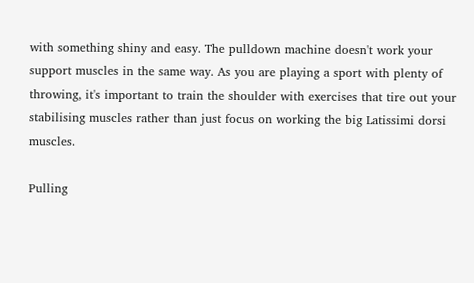with something shiny and easy. The pulldown machine doesn't work your support muscles in the same way. As you are playing a sport with plenty of throwing, it's important to train the shoulder with exercises that tire out your stabilising muscles rather than just focus on working the big Latissimi dorsi muscles.

Pulling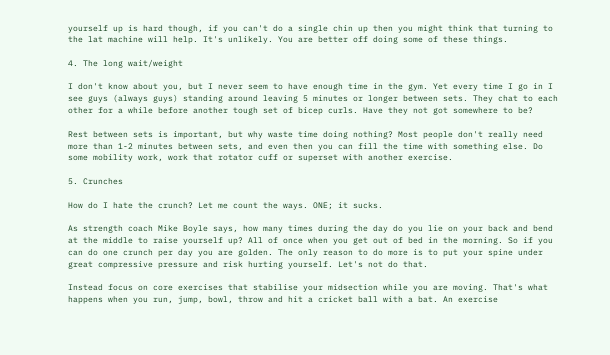yourself up is hard though, if you can't do a single chin up then you might think that turning to the lat machine will help. It's unlikely. You are better off doing some of these things.

4. The long wait/weight

I don't know about you, but I never seem to have enough time in the gym. Yet every time I go in I see guys (always guys) standing around leaving 5 minutes or longer between sets. They chat to each other for a while before another tough set of bicep curls. Have they not got somewhere to be?

Rest between sets is important, but why waste time doing nothing? Most people don't really need more than 1-2 minutes between sets, and even then you can fill the time with something else. Do some mobility work, work that rotator cuff or superset with another exercise.

5. Crunches

How do I hate the crunch? Let me count the ways. ONE; it sucks.

As strength coach Mike Boyle says, how many times during the day do you lie on your back and bend at the middle to raise yourself up? All of once when you get out of bed in the morning. So if you can do one crunch per day you are golden. The only reason to do more is to put your spine under great compressive pressure and risk hurting yourself. Let's not do that.

Instead focus on core exercises that stabilise your midsection while you are moving. That's what happens when you run, jump, bowl, throw and hit a cricket ball with a bat. An exercise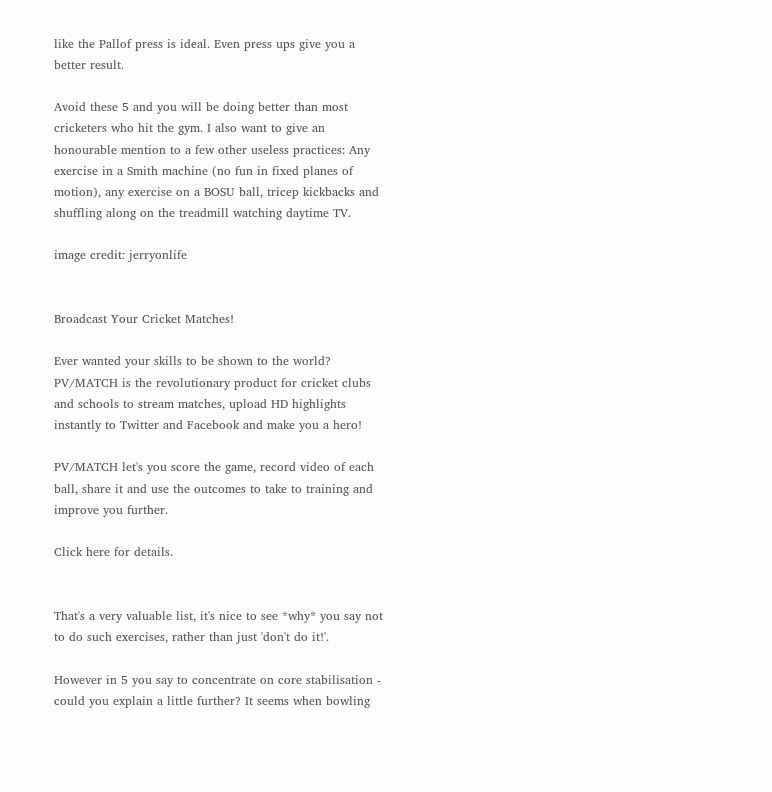like the Pallof press is ideal. Even press ups give you a better result.

Avoid these 5 and you will be doing better than most cricketers who hit the gym. I also want to give an honourable mention to a few other useless practices: Any exercise in a Smith machine (no fun in fixed planes of motion), any exercise on a BOSU ball, tricep kickbacks and shuffling along on the treadmill watching daytime TV.

image credit: jerryonlife


Broadcast Your Cricket Matches!

Ever wanted your skills to be shown to the world? PV/MATCH is the revolutionary product for cricket clubs and schools to stream matches, upload HD highlights instantly to Twitter and Facebook and make you a hero!

PV/MATCH let's you score the game, record video of each ball, share it and use the outcomes to take to training and improve you further.

Click here for details.


That's a very valuable list, it's nice to see *why* you say not to do such exercises, rather than just 'don't do it!'.

However in 5 you say to concentrate on core stabilisation - could you explain a little further? It seems when bowling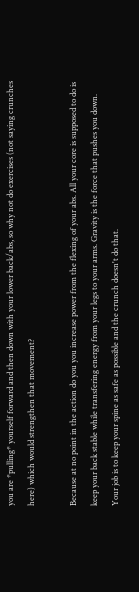you are *pulling* yourself forward and then down with your lower back/abs, so why not do exercises (not saying crunches here) which would strengthen that movement?

Because at no point in the action do you you increase power from the flexing of your abs. All your core is supposed to do is keep your back stable while transfering energy from your legs to your arms. Gravity is the force that pushes you down. Your job is to keep your spine as safe as possible and the crunch doesn't do that.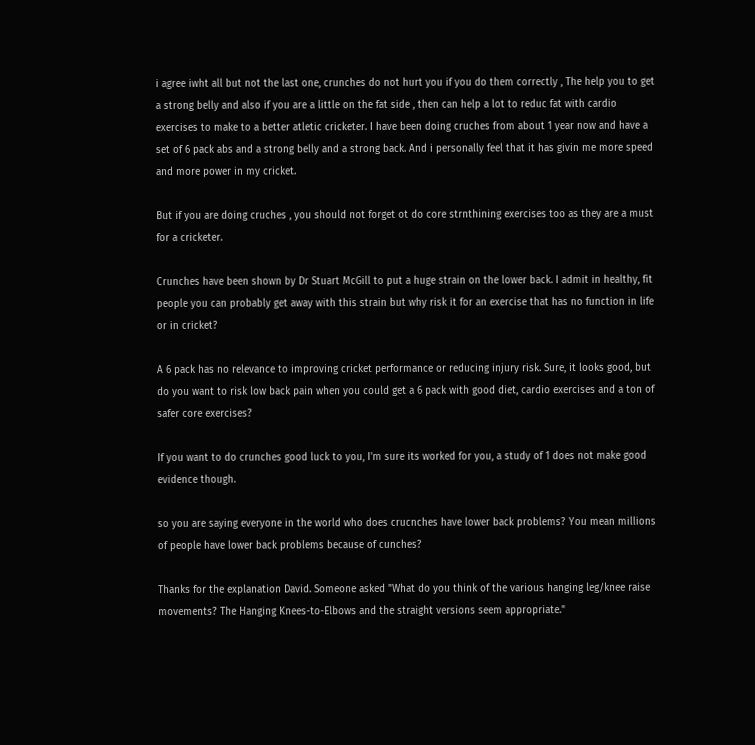i agree iwht all but not the last one, crunches do not hurt you if you do them correctly , The help you to get a strong belly and also if you are a little on the fat side , then can help a lot to reduc fat with cardio exercises to make to a better atletic cricketer. I have been doing cruches from about 1 year now and have a set of 6 pack abs and a strong belly and a strong back. And i personally feel that it has givin me more speed and more power in my cricket.

But if you are doing cruches , you should not forget ot do core strnthining exercises too as they are a must for a cricketer.

Crunches have been shown by Dr Stuart McGill to put a huge strain on the lower back. I admit in healthy, fit people you can probably get away with this strain but why risk it for an exercise that has no function in life or in cricket?

A 6 pack has no relevance to improving cricket performance or reducing injury risk. Sure, it looks good, but do you want to risk low back pain when you could get a 6 pack with good diet, cardio exercises and a ton of safer core exercises?

If you want to do crunches good luck to you, I'm sure its worked for you, a study of 1 does not make good evidence though.

so you are saying everyone in the world who does crucnches have lower back problems? You mean millions of people have lower back problems because of cunches?

Thanks for the explanation David. Someone asked "What do you think of the various hanging leg/knee raise movements? The Hanging Knees-to-Elbows and the straight versions seem appropriate."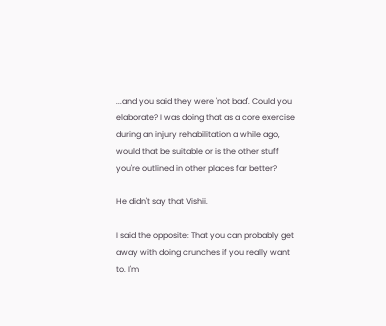...and you said they were 'not bad'. Could you elaborate? I was doing that as a core exercise during an injury rehabilitation a while ago, would that be suitable or is the other stuff you're outlined in other places far better?

He didn't say that Vishii.

I said the opposite: That you can probably get away with doing crunches if you really want to. I'm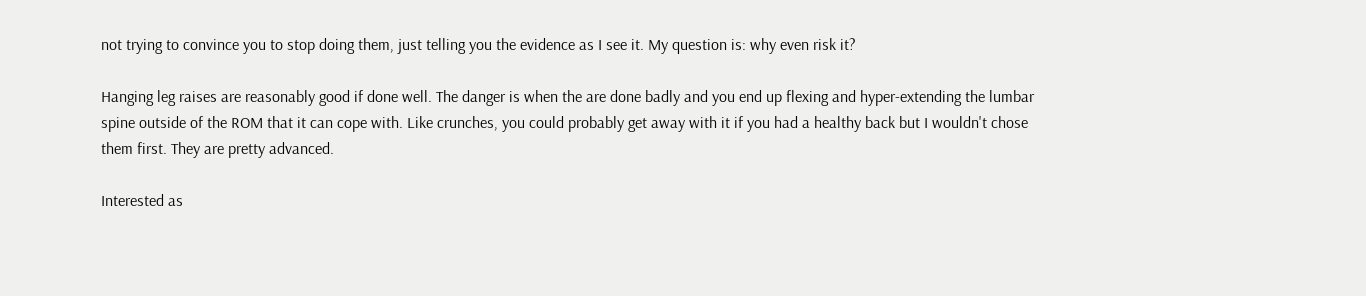not trying to convince you to stop doing them, just telling you the evidence as I see it. My question is: why even risk it?

Hanging leg raises are reasonably good if done well. The danger is when the are done badly and you end up flexing and hyper-extending the lumbar spine outside of the ROM that it can cope with. Like crunches, you could probably get away with it if you had a healthy back but I wouldn't chose them first. They are pretty advanced.

Interested as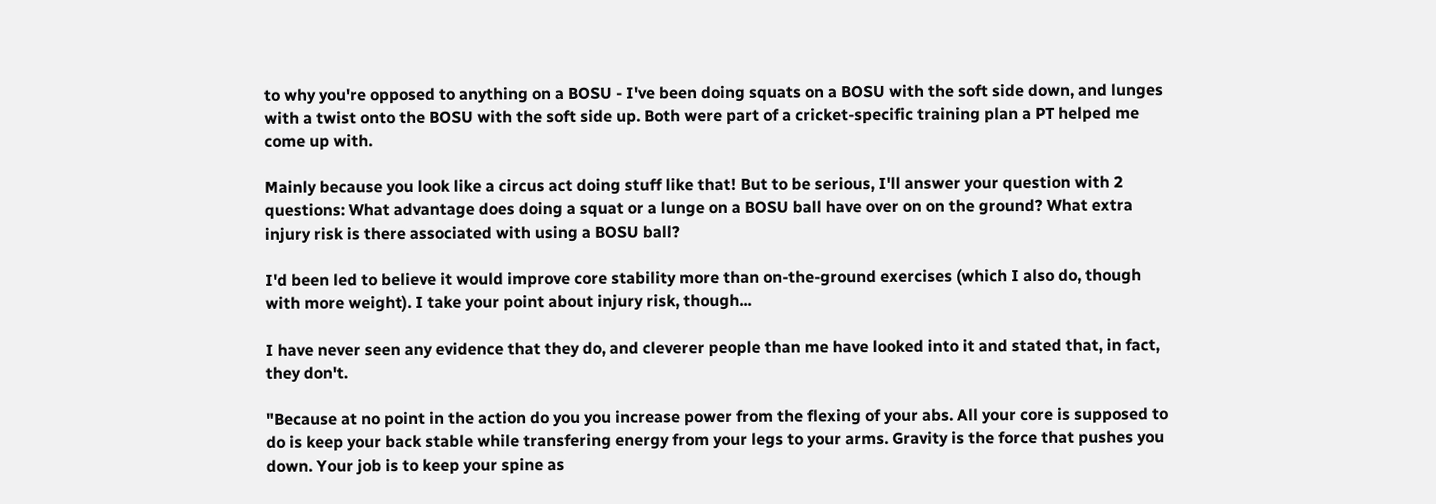to why you're opposed to anything on a BOSU - I've been doing squats on a BOSU with the soft side down, and lunges with a twist onto the BOSU with the soft side up. Both were part of a cricket-specific training plan a PT helped me come up with.

Mainly because you look like a circus act doing stuff like that! But to be serious, I'll answer your question with 2 questions: What advantage does doing a squat or a lunge on a BOSU ball have over on on the ground? What extra injury risk is there associated with using a BOSU ball?

I'd been led to believe it would improve core stability more than on-the-ground exercises (which I also do, though with more weight). I take your point about injury risk, though...

I have never seen any evidence that they do, and cleverer people than me have looked into it and stated that, in fact, they don't.

"Because at no point in the action do you you increase power from the flexing of your abs. All your core is supposed to do is keep your back stable while transfering energy from your legs to your arms. Gravity is the force that pushes you down. Your job is to keep your spine as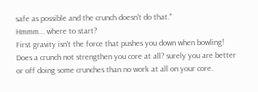safe as possible and the crunch doesn't do that."
Hmmm... where to start?
First gravity isn't the force that pushes you down when bowling!
Does a crunch not strengthen you core at all? surely you are better or off doing some crunches than no work at all on your core.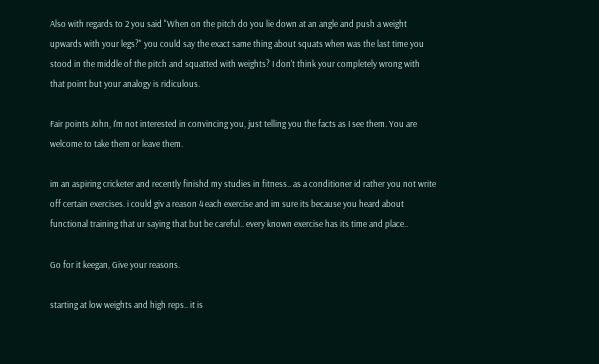Also with regards to 2 you said "When on the pitch do you lie down at an angle and push a weight upwards with your legs?" you could say the exact same thing about squats when was the last time you stood in the middle of the pitch and squatted with weights? I don't think your completely wrong with that point but your analogy is ridiculous.

Fair points John, I'm not interested in convincing you, just telling you the facts as I see them. You are welcome to take them or leave them.

im an aspiring cricketer and recently finishd my studies in fitness.. as a conditioner id rather you not write off certain exercises. i could giv a reason 4 each exercise and im sure its because you heard about functional training that ur saying that but be careful.. every known exercise has its time and place..

Go for it keegan, Give your reasons.

starting at low weights and high reps.. it is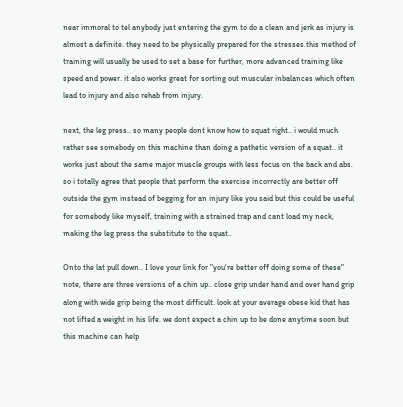near immoral to tel anybody just entering the gym to do a clean and jerk as injury is almost a definite. they need to be physically prepared for the stresses.this method of training will usually be used to set a base for further, more advanced training like speed and power. it also works great for sorting out muscular inbalances which often lead to injury and also rehab from injury.

next, the leg press.. so many people dont know how to squat right.. i would much rather see somebody on this machine than doing a pathetic version of a squat.. it works just about the same major muscle groups with less focus on the back and abs. so i totally agree that people that perform the exercise incorrectly are better off outside the gym instead of begging for an injury like you said but this could be useful for somebody like myself, training with a strained trap and cant load my neck, making the leg press the substitute to the squat..

Onto the lat pull down.. I love your link for "you're better off doing some of these" note, there are three versions of a chin up.. close grip under hand and over hand grip along with wide grip being the most difficult. look at your average obese kid that has not lifted a weight in his life. we dont expect a chin up to be done anytime soon but this machine can help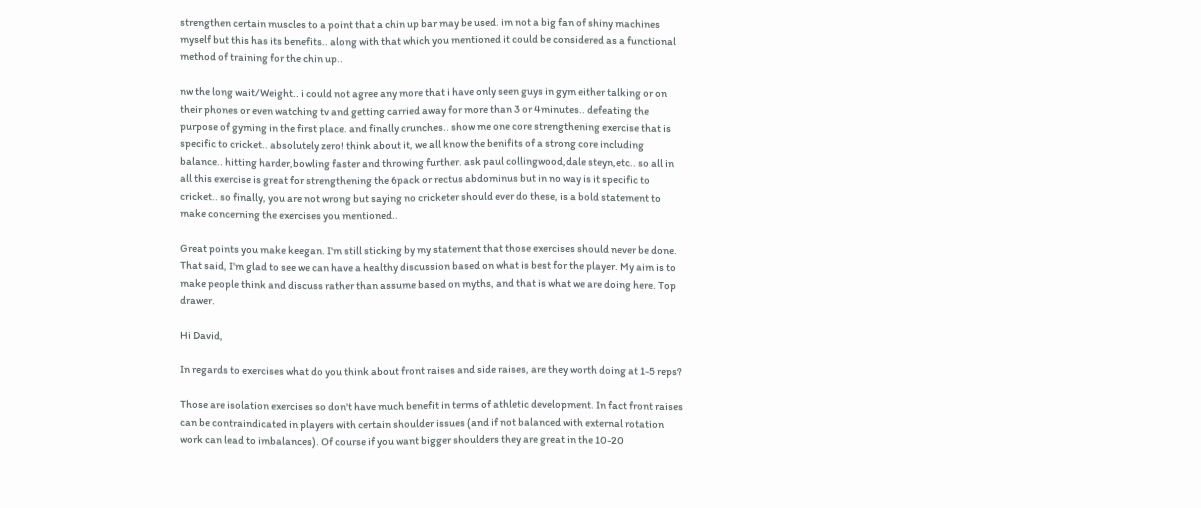strengthen certain muscles to a point that a chin up bar may be used. im not a big fan of shiny machines myself but this has its benefits.. along with that which you mentioned it could be considered as a functional method of training for the chin up..

nw the long wait/Weight.. i could not agree any more that i have only seen guys in gym either talking or on their phones or even watching tv and getting carried away for more than 3 or 4minutes.. defeating the purpose of gyming in the first place. and finally crunches.. show me one core strengthening exercise that is specific to cricket.. absolutely zero! think about it, we all know the benifits of a strong core including balance.. hitting harder,bowling faster and throwing further. ask paul collingwood,dale steyn,etc.. so all in all this exercise is great for strengthening the 6pack or rectus abdominus but in no way is it specific to cricket.. so finally, you are not wrong but saying no cricketer should ever do these, is a bold statement to make concerning the exercises you mentioned..

Great points you make keegan. I'm still sticking by my statement that those exercises should never be done. That said, I'm glad to see we can have a healthy discussion based on what is best for the player. My aim is to make people think and discuss rather than assume based on myths, and that is what we are doing here. Top drawer.

Hi David,

In regards to exercises what do you think about front raises and side raises, are they worth doing at 1-5 reps?

Those are isolation exercises so don't have much benefit in terms of athletic development. In fact front raises can be contraindicated in players with certain shoulder issues (and if not balanced with external rotation work can lead to imbalances). Of course if you want bigger shoulders they are great in the 10-20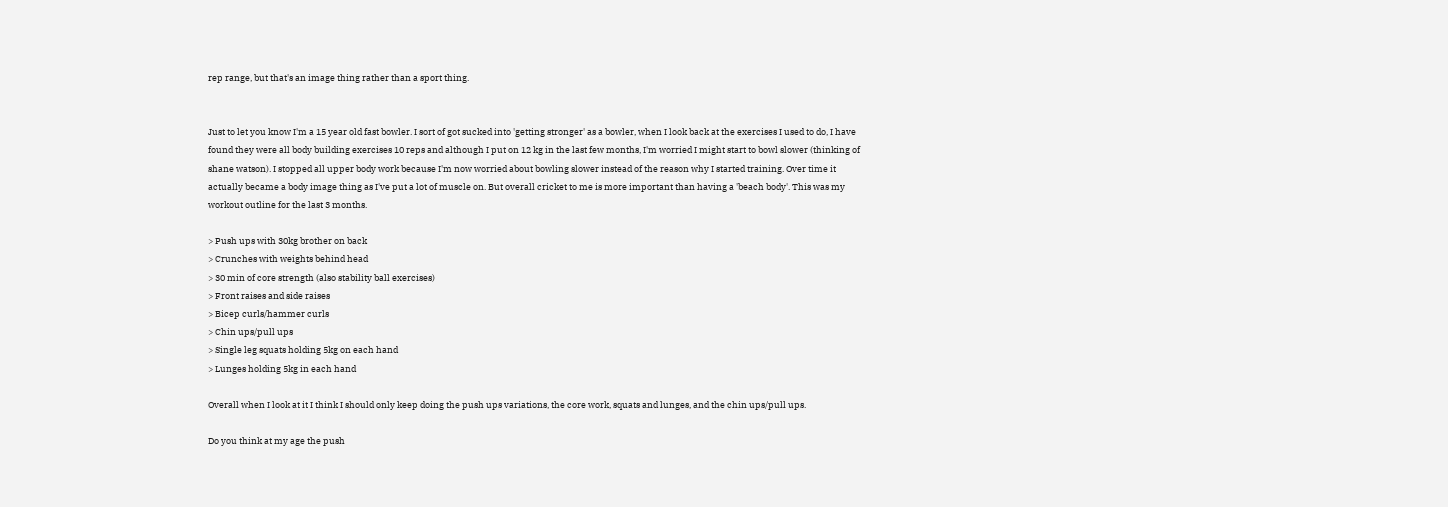rep range, but that's an image thing rather than a sport thing.


Just to let you know I'm a 15 year old fast bowler. I sort of got sucked into 'getting stronger' as a bowler, when I look back at the exercises I used to do, I have found they were all body building exercises 10 reps and although I put on 12 kg in the last few months, I'm worried I might start to bowl slower (thinking of shane watson). I stopped all upper body work because I'm now worried about bowling slower instead of the reason why I started training. Over time it actually became a body image thing as I've put a lot of muscle on. But overall cricket to me is more important than having a 'beach body'. This was my workout outline for the last 3 months.

> Push ups with 30kg brother on back
> Crunches with weights behind head
> 30 min of core strength (also stability ball exercises)
> Front raises and side raises
> Bicep curls/hammer curls
> Chin ups/pull ups
> Single leg squats holding 5kg on each hand
> Lunges holding 5kg in each hand

Overall when I look at it I think I should only keep doing the push ups variations, the core work, squats and lunges, and the chin ups/pull ups.

Do you think at my age the push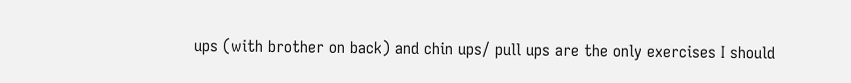ups (with brother on back) and chin ups/ pull ups are the only exercises I should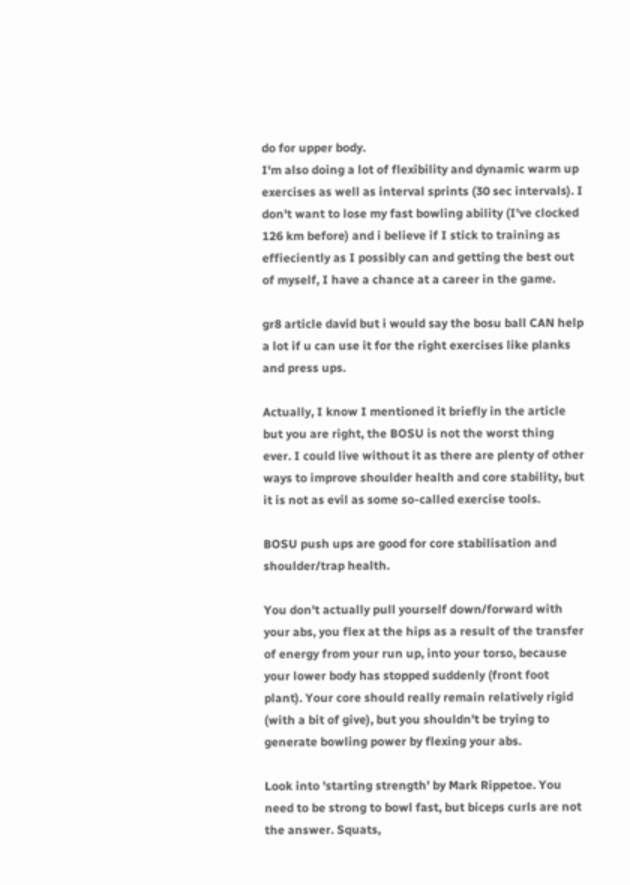do for upper body.
I'm also doing a lot of flexibility and dynamic warm up exercises as well as interval sprints (30 sec intervals). I don't want to lose my fast bowling ability (I've clocked 126 km before) and i believe if I stick to training as effieciently as I possibly can and getting the best out of myself, I have a chance at a career in the game.

gr8 article david but i would say the bosu ball CAN help a lot if u can use it for the right exercises like planks and press ups.

Actually, I know I mentioned it briefly in the article but you are right, the BOSU is not the worst thing ever. I could live without it as there are plenty of other ways to improve shoulder health and core stability, but it is not as evil as some so-called exercise tools.

BOSU push ups are good for core stabilisation and shoulder/trap health.

You don't actually pull yourself down/forward with your abs, you flex at the hips as a result of the transfer of energy from your run up, into your torso, because your lower body has stopped suddenly (front foot plant). Your core should really remain relatively rigid (with a bit of give), but you shouldn't be trying to generate bowling power by flexing your abs.

Look into 'starting strength' by Mark Rippetoe. You need to be strong to bowl fast, but biceps curls are not the answer. Squats,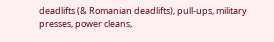deadlifts (& Romanian deadlifts), pull-ups, military presses, power cleans,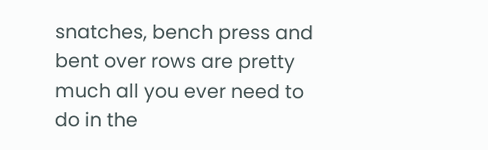snatches, bench press and bent over rows are pretty much all you ever need to do in the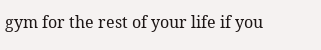gym for the rest of your life if you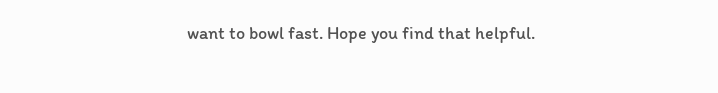want to bowl fast. Hope you find that helpful.